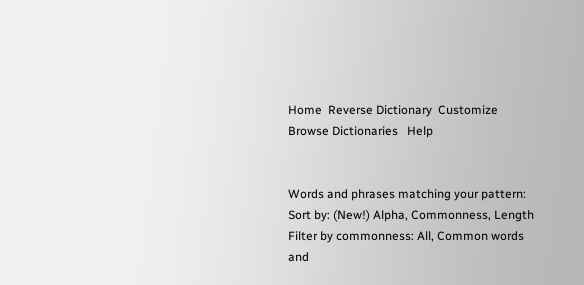Home  Reverse Dictionary  Customize  Browse Dictionaries   Help


Words and phrases matching your pattern:
Sort by: (New!) Alpha, Commonness, Length
Filter by commonness: All, Common words and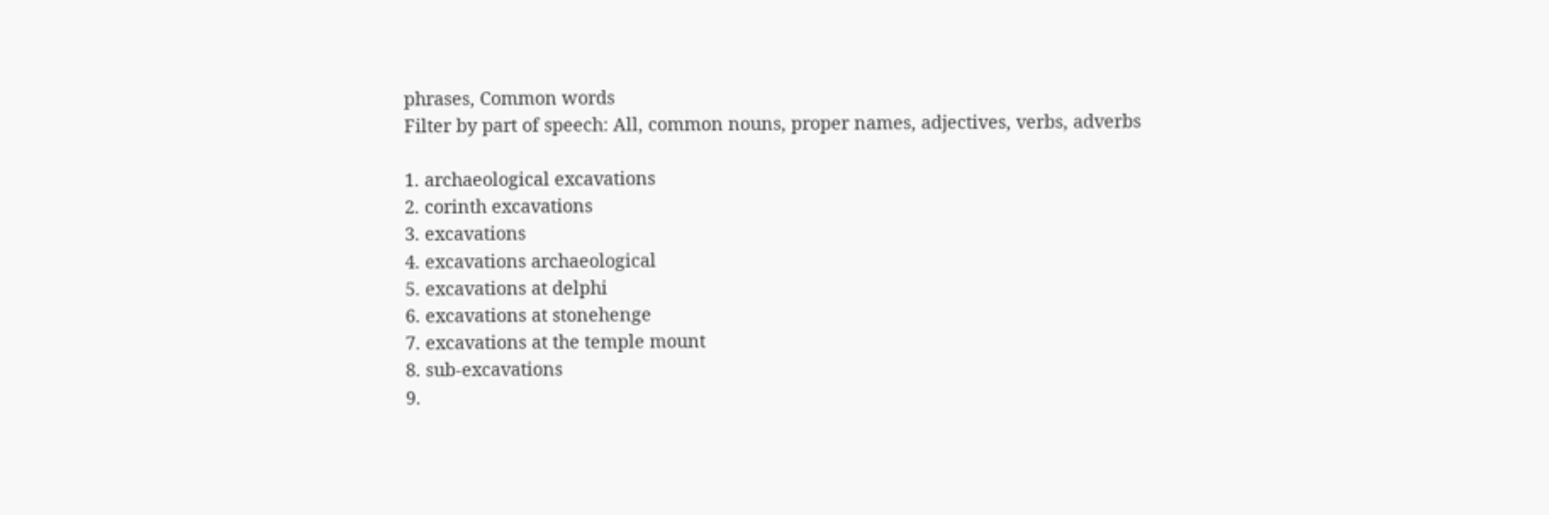phrases, Common words
Filter by part of speech: All, common nouns, proper names, adjectives, verbs, adverbs

1. archaeological excavations
2. corinth excavations
3. excavations
4. excavations archaeological
5. excavations at delphi
6. excavations at stonehenge
7. excavations at the temple mount
8. sub-excavations
9.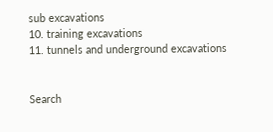sub excavations
10. training excavations
11. tunnels and underground excavations


Search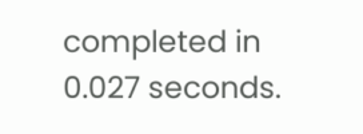completed in 0.027 seconds.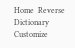Home  Reverse Dictionary  Customize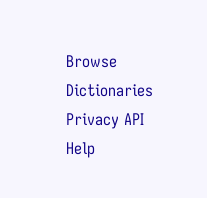Browse Dictionaries  Privacy API    Help